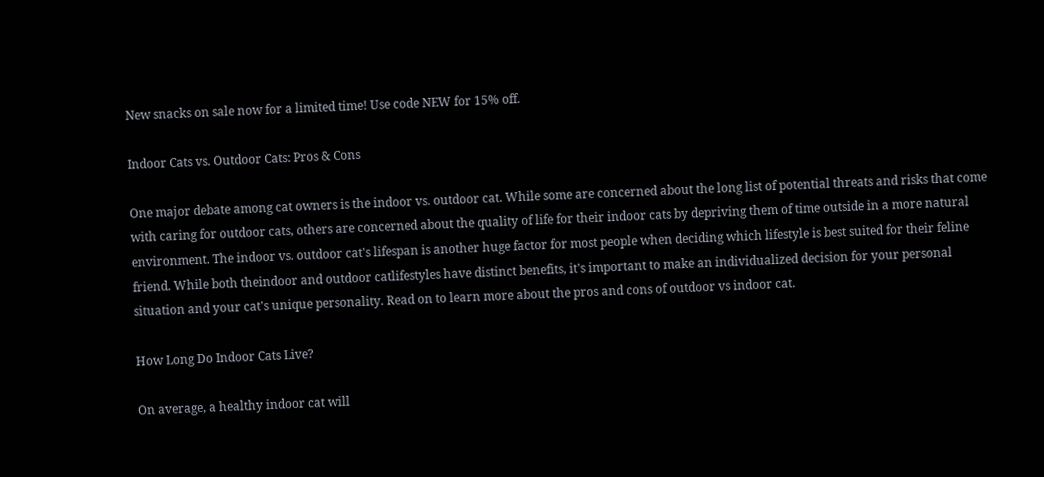New snacks on sale now for a limited time! Use code NEW for 15% off.

Indoor Cats vs. Outdoor Cats: Pros & Cons

One major debate among cat owners is the indoor vs. outdoor cat. While some are concerned about the long list of potential threats and risks that come with caring for outdoor cats, others are concerned about the quality of life for their indoor cats by depriving them of time outside in a more natural environment. The indoor vs. outdoor cat's lifespan is another huge factor for most people when deciding which lifestyle is best suited for their feline friend. While both theindoor and outdoor catlifestyles have distinct benefits, it's important to make an individualized decision for your personal situation and your cat's unique personality. Read on to learn more about the pros and cons of outdoor vs indoor cat.

How Long Do Indoor Cats Live?

On average, a healthy indoor cat will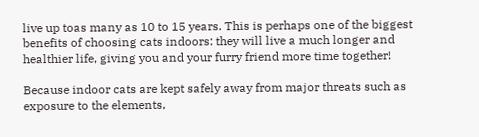live up toas many as 10 to 15 years. This is perhaps one of the biggest benefits of choosing cats indoors: they will live a much longer and healthier life, giving you and your furry friend more time together!

Because indoor cats are kept safely away from major threats such as exposure to the elements,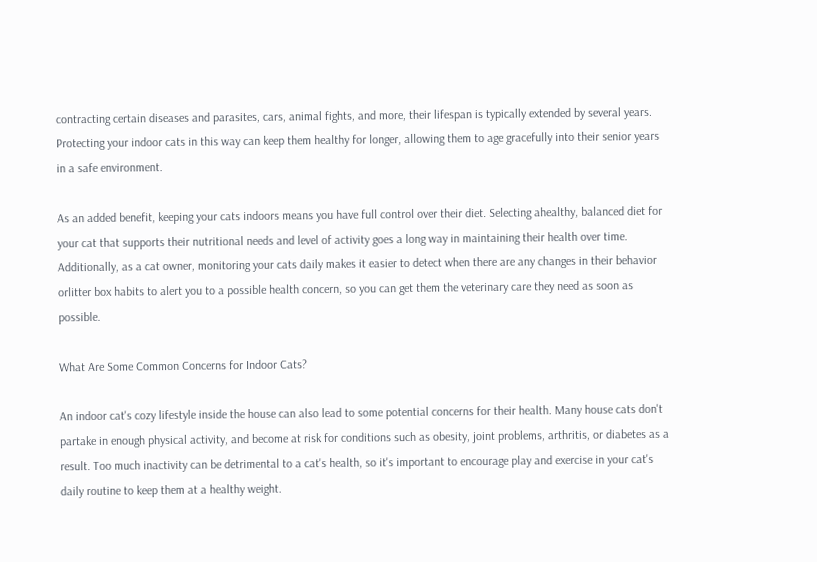contracting certain diseases and parasites, cars, animal fights, and more, their lifespan is typically extended by several years. Protecting your indoor cats in this way can keep them healthy for longer, allowing them to age gracefully into their senior years in a safe environment.

As an added benefit, keeping your cats indoors means you have full control over their diet. Selecting ahealthy, balanced diet for your cat that supports their nutritional needs and level of activity goes a long way in maintaining their health over time. Additionally, as a cat owner, monitoring your cats daily makes it easier to detect when there are any changes in their behavior orlitter box habits to alert you to a possible health concern, so you can get them the veterinary care they need as soon as possible.

What Are Some Common Concerns for Indoor Cats?

An indoor cat's cozy lifestyle inside the house can also lead to some potential concerns for their health. Many house cats don't partake in enough physical activity, and become at risk for conditions such as obesity, joint problems, arthritis, or diabetes as a result. Too much inactivity can be detrimental to a cat's health, so it's important to encourage play and exercise in your cat's daily routine to keep them at a healthy weight.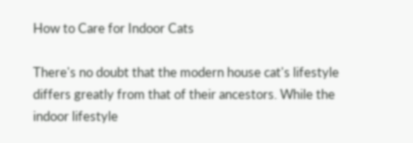How to Care for Indoor Cats

There's no doubt that the modern house cat's lifestyle differs greatly from that of their ancestors. While the indoor lifestyle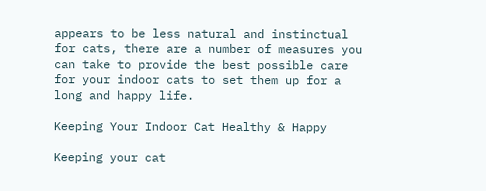appears to be less natural and instinctual for cats, there are a number of measures you can take to provide the best possible care for your indoor cats to set them up for a long and happy life.

Keeping Your Indoor Cat Healthy & Happy

Keeping your cat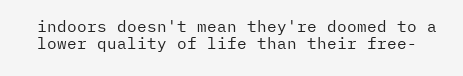indoors doesn't mean they're doomed to a lower quality of life than their free-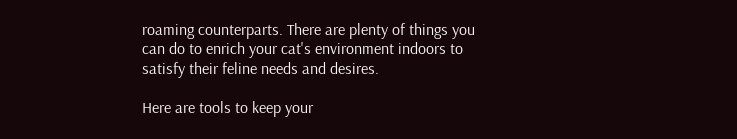roaming counterparts. There are plenty of things you can do to enrich your cat's environment indoors to satisfy their feline needs and desires.

Here are tools to keep your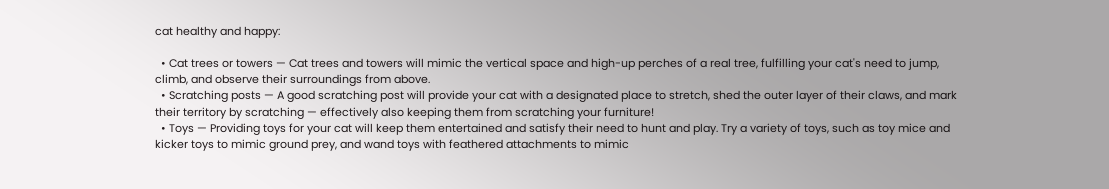cat healthy and happy:

  • Cat trees or towers — Cat trees and towers will mimic the vertical space and high-up perches of a real tree, fulfilling your cat's need to jump, climb, and observe their surroundings from above.
  • Scratching posts — A good scratching post will provide your cat with a designated place to stretch, shed the outer layer of their claws, and mark their territory by scratching — effectively also keeping them from scratching your furniture!
  • Toys — Providing toys for your cat will keep them entertained and satisfy their need to hunt and play. Try a variety of toys, such as toy mice and kicker toys to mimic ground prey, and wand toys with feathered attachments to mimic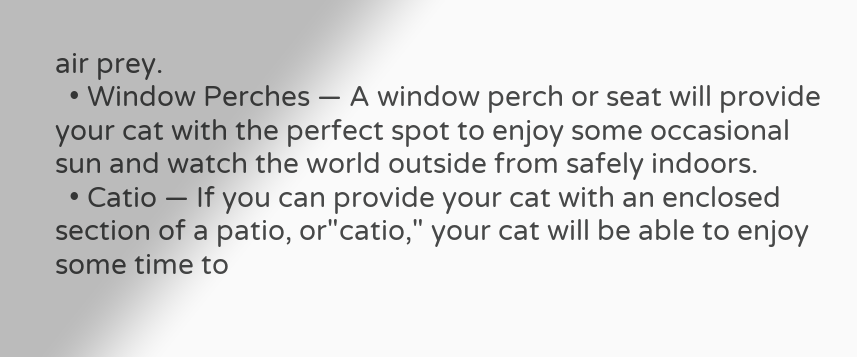air prey.
  • Window Perches — A window perch or seat will provide your cat with the perfect spot to enjoy some occasional sun and watch the world outside from safely indoors.
  • Catio — If you can provide your cat with an enclosed section of a patio, or"catio," your cat will be able to enjoy some time to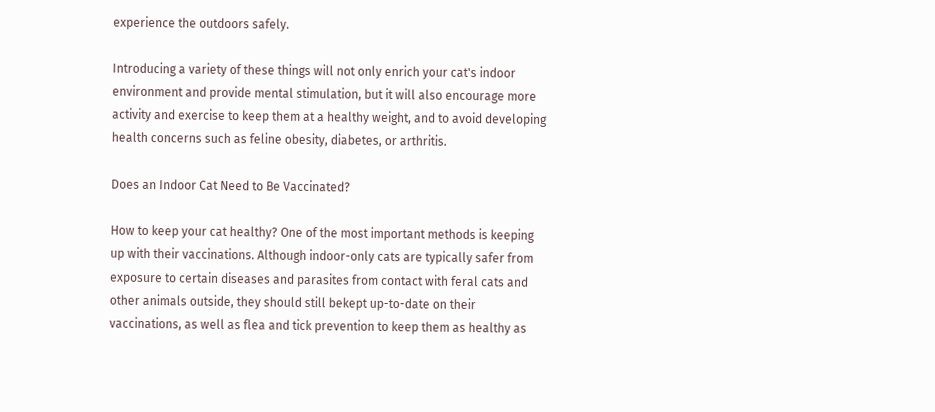experience the outdoors safely.

Introducing a variety of these things will not only enrich your cat's indoor environment and provide mental stimulation, but it will also encourage more activity and exercise to keep them at a healthy weight, and to avoid developing health concerns such as feline obesity, diabetes, or arthritis.

Does an Indoor Cat Need to Be Vaccinated?

How to keep your cat healthy? One of the most important methods is keeping up with their vaccinations. Although indoor-only cats are typically safer from exposure to certain diseases and parasites from contact with feral cats and other animals outside, they should still bekept up-to-date on their vaccinations, as well as flea and tick prevention to keep them as healthy as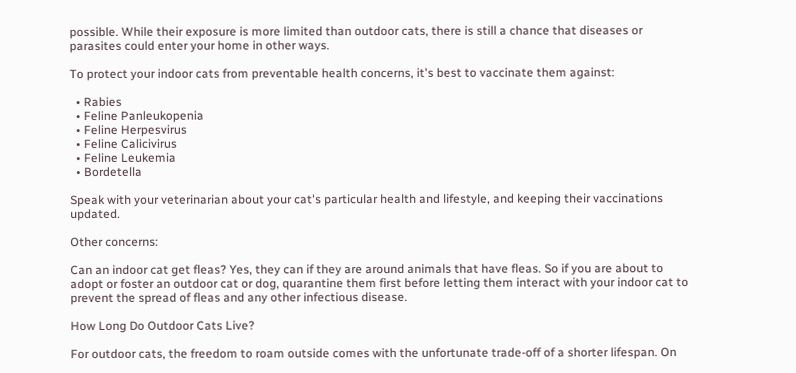possible. While their exposure is more limited than outdoor cats, there is still a chance that diseases or parasites could enter your home in other ways.

To protect your indoor cats from preventable health concerns, it's best to vaccinate them against:

  • Rabies
  • Feline Panleukopenia
  • Feline Herpesvirus
  • Feline Calicivirus
  • Feline Leukemia
  • Bordetella

Speak with your veterinarian about your cat's particular health and lifestyle, and keeping their vaccinations updated.

Other concerns:

Can an indoor cat get fleas? Yes, they can if they are around animals that have fleas. So if you are about to adopt or foster an outdoor cat or dog, quarantine them first before letting them interact with your indoor cat to prevent the spread of fleas and any other infectious disease.

How Long Do Outdoor Cats Live?

For outdoor cats, the freedom to roam outside comes with the unfortunate trade-off of a shorter lifespan. On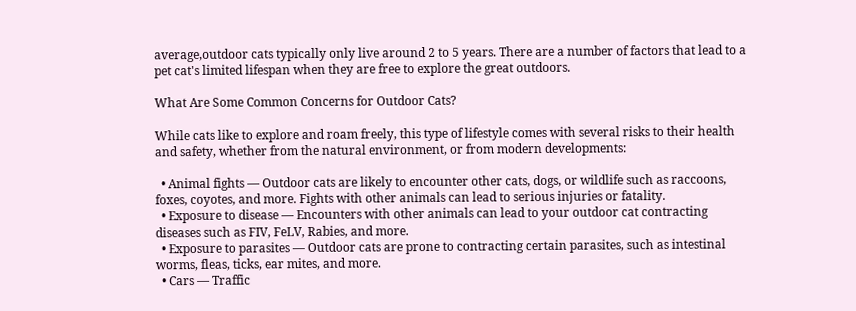average,outdoor cats typically only live around 2 to 5 years. There are a number of factors that lead to a pet cat's limited lifespan when they are free to explore the great outdoors.

What Are Some Common Concerns for Outdoor Cats?

While cats like to explore and roam freely, this type of lifestyle comes with several risks to their health and safety, whether from the natural environment, or from modern developments:

  • Animal fights — Outdoor cats are likely to encounter other cats, dogs, or wildlife such as raccoons, foxes, coyotes, and more. Fights with other animals can lead to serious injuries or fatality.
  • Exposure to disease — Encounters with other animals can lead to your outdoor cat contracting diseases such as FIV, FeLV, Rabies, and more.
  • Exposure to parasites — Outdoor cats are prone to contracting certain parasites, such as intestinal worms, fleas, ticks, ear mites, and more.
  • Cars — Traffic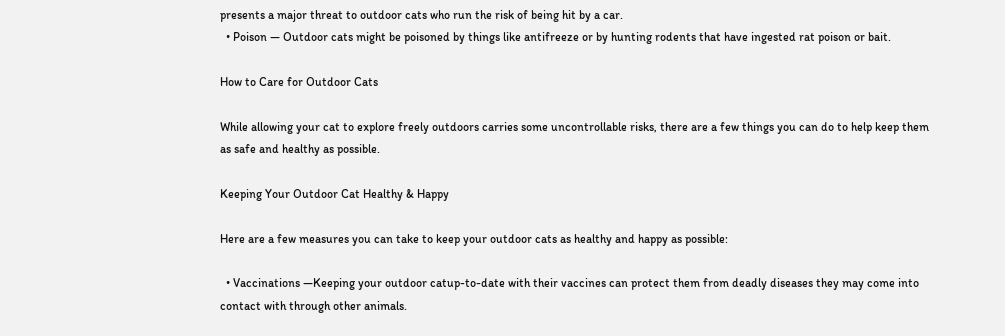presents a major threat to outdoor cats who run the risk of being hit by a car.
  • Poison — Outdoor cats might be poisoned by things like antifreeze or by hunting rodents that have ingested rat poison or bait.

How to Care for Outdoor Cats

While allowing your cat to explore freely outdoors carries some uncontrollable risks, there are a few things you can do to help keep them as safe and healthy as possible.

Keeping Your Outdoor Cat Healthy & Happy

Here are a few measures you can take to keep your outdoor cats as healthy and happy as possible:

  • Vaccinations —Keeping your outdoor catup-to-date with their vaccines can protect them from deadly diseases they may come into contact with through other animals.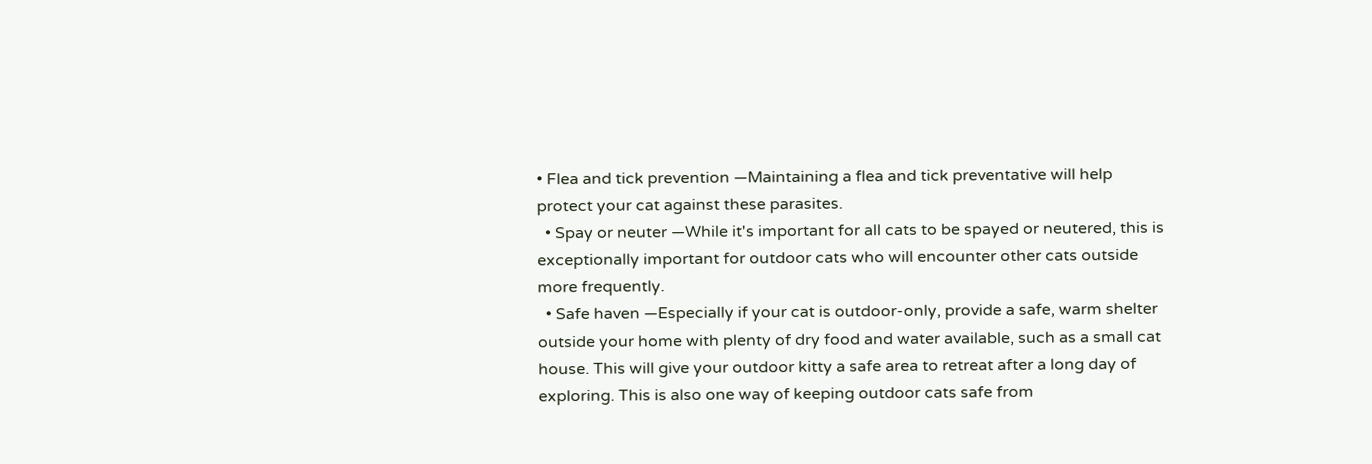• Flea and tick prevention —Maintaining a flea and tick preventative will help protect your cat against these parasites.
  • Spay or neuter —While it's important for all cats to be spayed or neutered, this is exceptionally important for outdoor cats who will encounter other cats outside more frequently.
  • Safe haven —Especially if your cat is outdoor-only, provide a safe, warm shelter outside your home with plenty of dry food and water available, such as a small cat house. This will give your outdoor kitty a safe area to retreat after a long day of exploring. This is also one way of keeping outdoor cats safe from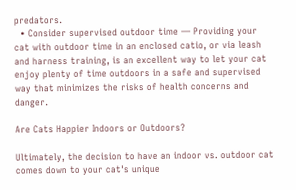predators.
  • Consider supervised outdoor time — Providing your cat with outdoor time in an enclosed catio, or via leash and harness training, is an excellent way to let your cat enjoy plenty of time outdoors in a safe and supervised way that minimizes the risks of health concerns and danger.

Are Cats Happier Indoors or Outdoors?

Ultimately, the decision to have an indoor vs. outdoor cat comes down to your cat's unique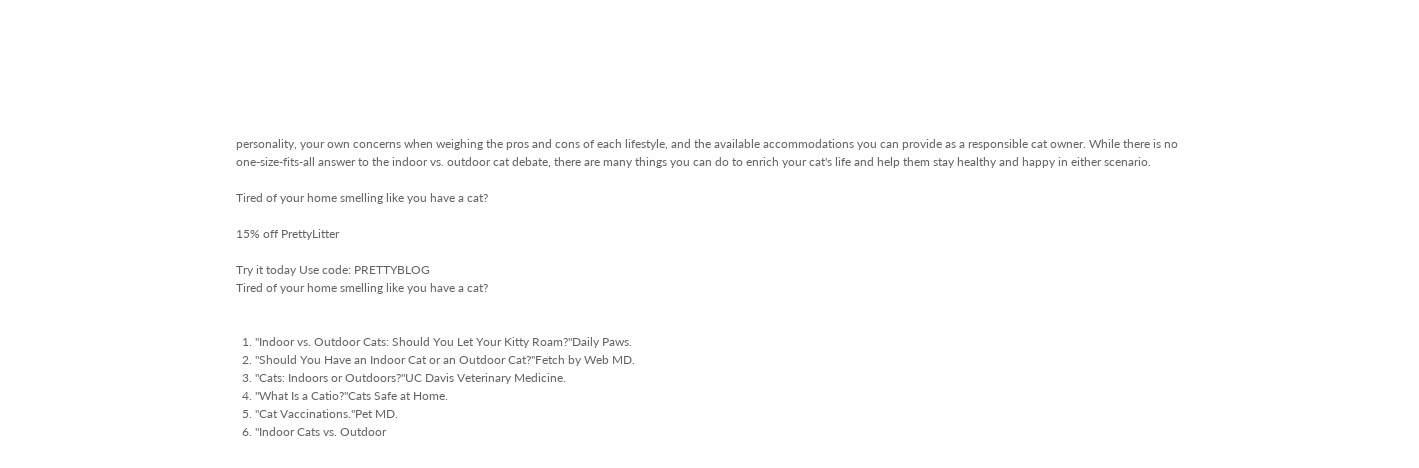personality, your own concerns when weighing the pros and cons of each lifestyle, and the available accommodations you can provide as a responsible cat owner. While there is no one-size-fits-all answer to the indoor vs. outdoor cat debate, there are many things you can do to enrich your cat's life and help them stay healthy and happy in either scenario.

Tired of your home smelling like you have a cat?

15% off PrettyLitter

Try it today Use code: PRETTYBLOG
Tired of your home smelling like you have a cat?


  1. "Indoor vs. Outdoor Cats: Should You Let Your Kitty Roam?"Daily Paws.
  2. "Should You Have an Indoor Cat or an Outdoor Cat?"Fetch by Web MD.
  3. "Cats: Indoors or Outdoors?"UC Davis Veterinary Medicine.
  4. "What Is a Catio?"Cats Safe at Home.
  5. "Cat Vaccinations."Pet MD.
  6. "Indoor Cats vs. Outdoor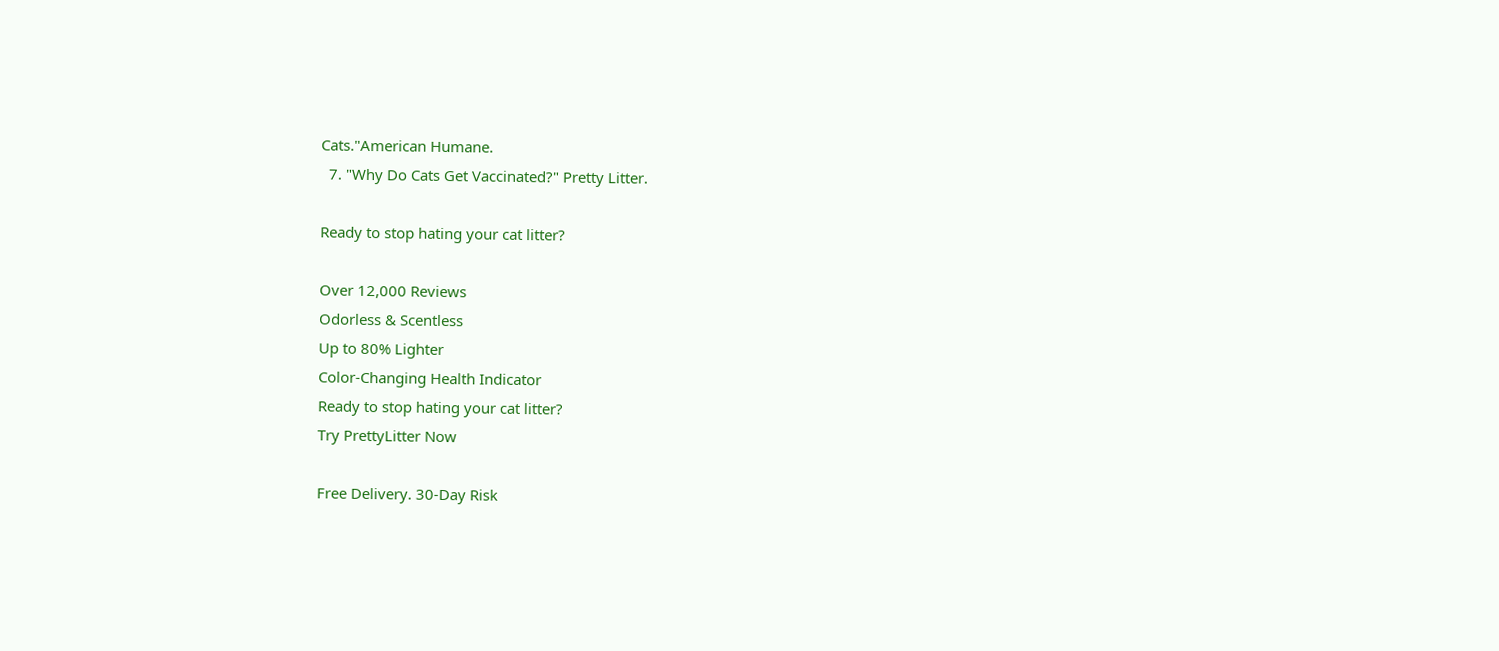Cats."American Humane.
  7. "Why Do Cats Get Vaccinated?" Pretty Litter.

Ready to stop hating your cat litter?

Over 12,000 Reviews
Odorless & Scentless
Up to 80% Lighter
Color-Changing Health Indicator
Ready to stop hating your cat litter?
Try PrettyLitter Now

Free Delivery. 30-Day Risk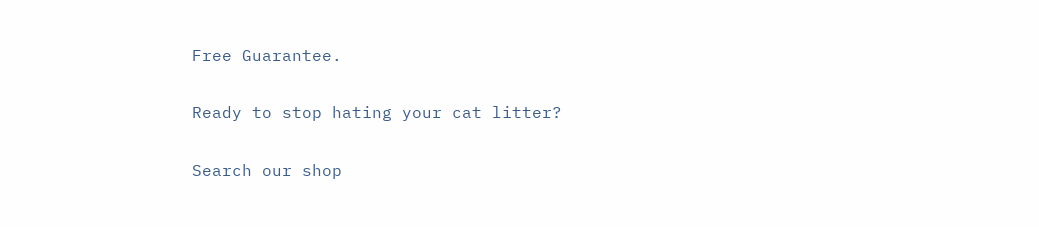Free Guarantee.

Ready to stop hating your cat litter?

Search our shop